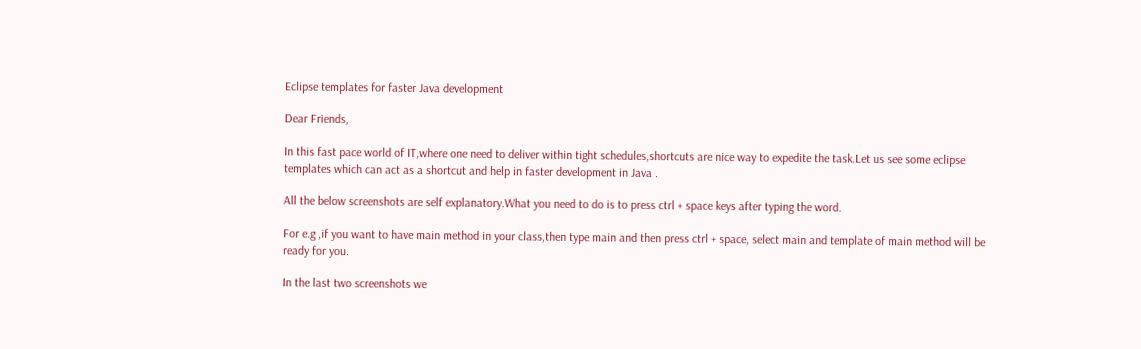Eclipse templates for faster Java development

Dear Friends,

In this fast pace world of IT,where one need to deliver within tight schedules,shortcuts are nice way to expedite the task.Let us see some eclipse templates which can act as a shortcut and help in faster development in Java .

All the below screenshots are self explanatory.What you need to do is to press ctrl + space keys after typing the word.

For e.g ,if you want to have main method in your class,then type main and then press ctrl + space, select main and template of main method will be ready for you.

In the last two screenshots we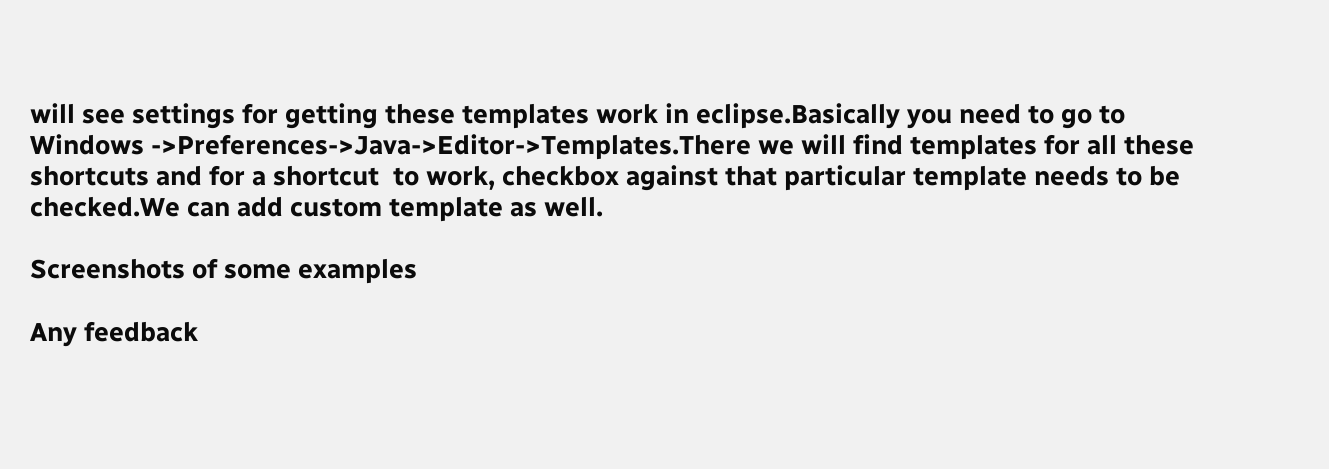will see settings for getting these templates work in eclipse.Basically you need to go to Windows ->Preferences->Java->Editor->Templates.There we will find templates for all these shortcuts and for a shortcut  to work, checkbox against that particular template needs to be checked.We can add custom template as well.

Screenshots of some examples

Any feedback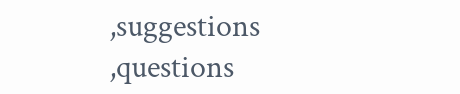,suggestions ,questions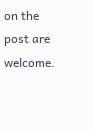on the post are welcome.